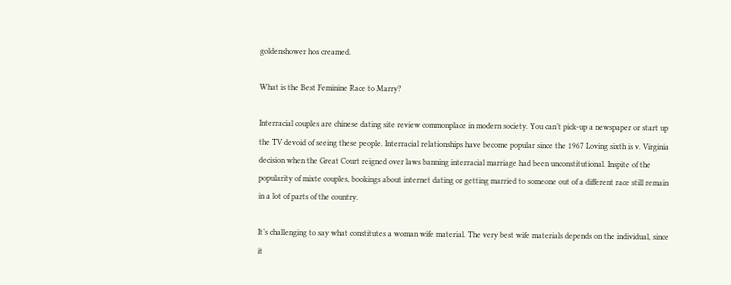goldenshower hos creamed.

What is the Best Feminine Race to Marry?

Interracial couples are chinese dating site review commonplace in modern society. You can’t pick-up a newspaper or start up the TV devoid of seeing these people. Interracial relationships have become popular since the 1967 Loving sixth is v. Virginia decision when the Great Court reigned over laws banning interracial marriage had been unconstitutional. Inspite of the popularity of mixte couples, bookings about internet dating or getting married to someone out of a different race still remain in a lot of parts of the country.

It’s challenging to say what constitutes a woman wife material. The very best wife materials depends on the individual, since it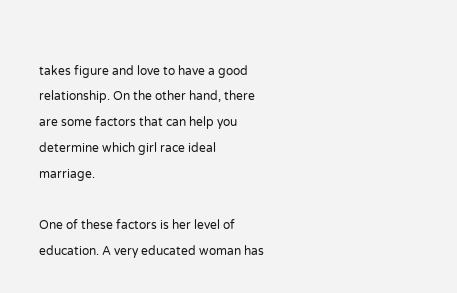takes figure and love to have a good relationship. On the other hand, there are some factors that can help you determine which girl race ideal marriage.

One of these factors is her level of education. A very educated woman has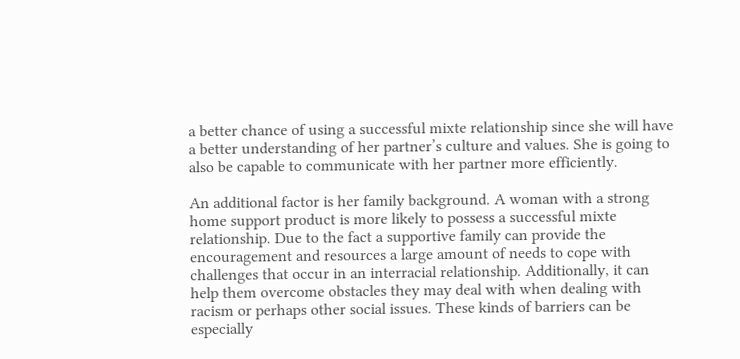a better chance of using a successful mixte relationship since she will have a better understanding of her partner’s culture and values. She is going to also be capable to communicate with her partner more efficiently.

An additional factor is her family background. A woman with a strong home support product is more likely to possess a successful mixte relationship. Due to the fact a supportive family can provide the encouragement and resources a large amount of needs to cope with challenges that occur in an interracial relationship. Additionally, it can help them overcome obstacles they may deal with when dealing with racism or perhaps other social issues. These kinds of barriers can be especially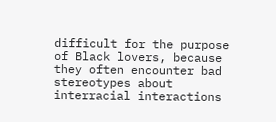difficult for the purpose of Black lovers, because they often encounter bad stereotypes about interracial interactions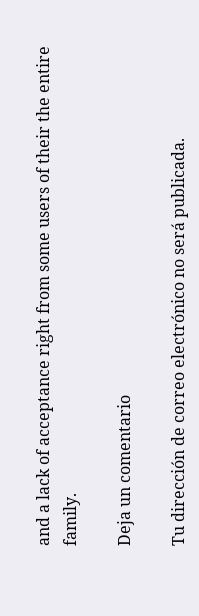and a lack of acceptance right from some users of their the entire family.

Deja un comentario

Tu dirección de correo electrónico no será publicada.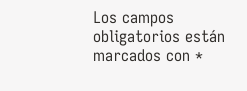Los campos obligatorios están marcados con *